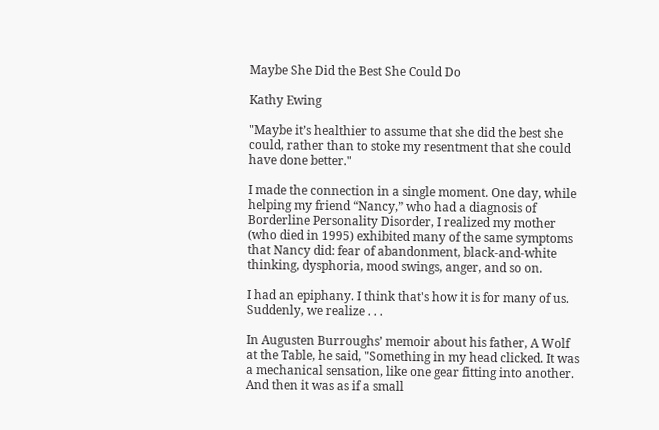Maybe She Did the Best She Could Do

Kathy Ewing

"Maybe it’s healthier to assume that she did the best she could, rather than to stoke my resentment that she could have done better."

I made the connection in a single moment. One day, while helping my friend “Nancy,” who had a diagnosis of Borderline Personality Disorder, I realized my mother (who died in 1995) exhibited many of the same symptoms that Nancy did: fear of abandonment, black-and-white thinking, dysphoria, mood swings, anger, and so on.

I had an epiphany. I think that's how it is for many of us. Suddenly, we realize . . .

In Augusten Burroughs’ memoir about his father, A Wolf at the Table, he said, "Something in my head clicked. It was a mechanical sensation, like one gear fitting into another. And then it was as if a small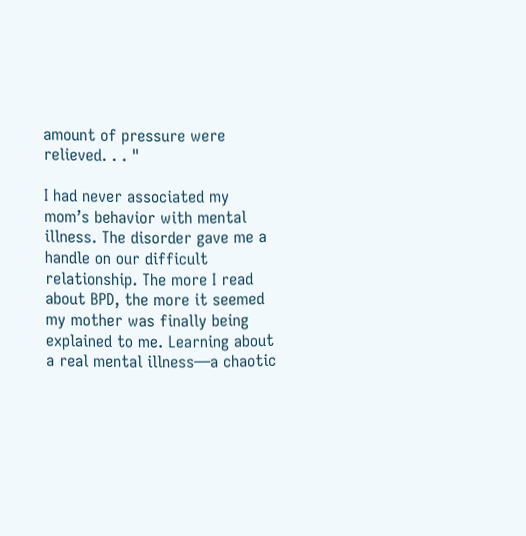amount of pressure were relieved. . . "

I had never associated my mom’s behavior with mental illness. The disorder gave me a handle on our difficult relationship. The more I read about BPD, the more it seemed my mother was finally being explained to me. Learning about a real mental illness—a chaotic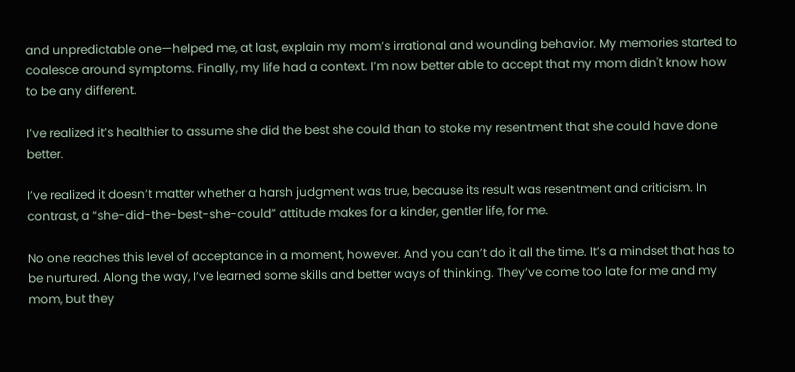and unpredictable one—helped me, at last, explain my mom’s irrational and wounding behavior. My memories started to coalesce around symptoms. Finally, my life had a context. I’m now better able to accept that my mom didn't know how to be any different.

I’ve realized it’s healthier to assume she did the best she could than to stoke my resentment that she could have done better.

I’ve realized it doesn’t matter whether a harsh judgment was true, because its result was resentment and criticism. In contrast, a “she-did-the-best-she-could” attitude makes for a kinder, gentler life, for me.

No one reaches this level of acceptance in a moment, however. And you can’t do it all the time. It’s a mindset that has to be nurtured. Along the way, I’ve learned some skills and better ways of thinking. They’ve come too late for me and my mom, but they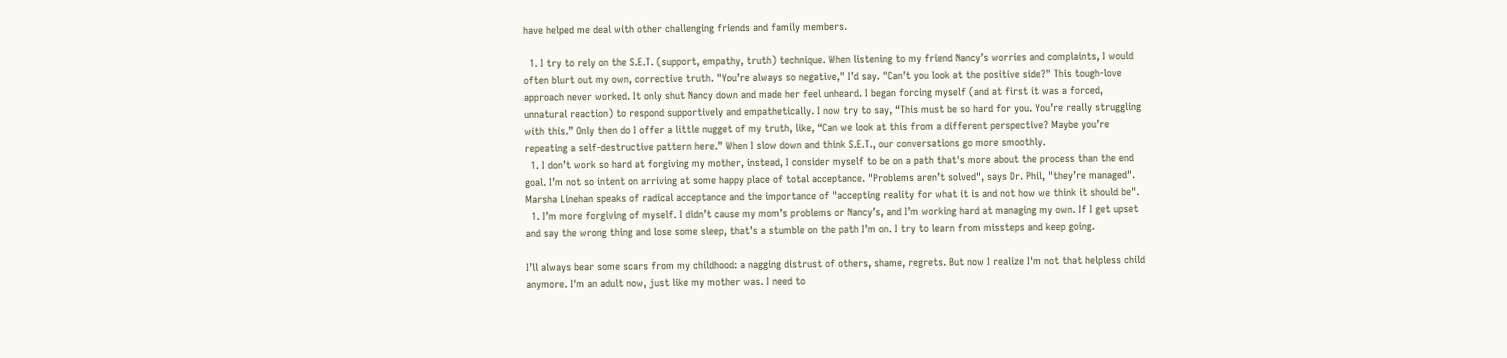have helped me deal with other challenging friends and family members.

  1. I try to rely on the S.E.T. (support, empathy, truth) technique. When listening to my friend Nancy’s worries and complaints, I would often blurt out my own, corrective truth. "You’re always so negative," I’d say. "Can’t you look at the positive side?" This tough-love approach never worked. It only shut Nancy down and made her feel unheard. I began forcing myself (and at first it was a forced, unnatural reaction) to respond supportively and empathetically. I now try to say, “This must be so hard for you. You’re really struggling with this.” Only then do I offer a little nugget of my truth, like, “Can we look at this from a different perspective? Maybe you’re repeating a self-destructive pattern here.” When I slow down and think S.E.T., our conversations go more smoothly.
  1. I don’t work so hard at forgiving my mother, instead, I consider myself to be on a path that's more about the process than the end goal. I’m not so intent on arriving at some happy place of total acceptance. "Problems aren’t solved", says Dr. Phil, "they’re managed". Marsha Linehan speaks of radical acceptance and the importance of "accepting reality for what it is and not how we think it should be".
  1. I’m more forgiving of myself. I didn’t cause my mom’s problems or Nancy’s, and I’m working hard at managing my own. If I get upset and say the wrong thing and lose some sleep, that’s a stumble on the path I’m on. I try to learn from missteps and keep going.

I’ll always bear some scars from my childhood: a nagging distrust of others, shame, regrets. But now I realize I'm not that helpless child anymore. I'm an adult now, just like my mother was. I need to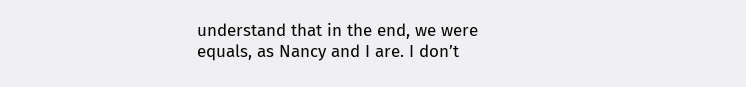understand that in the end, we were equals, as Nancy and I are. I don’t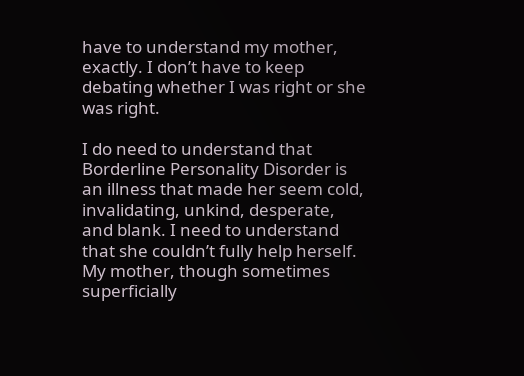have to understand my mother, exactly. I don’t have to keep debating whether I was right or she was right.

I do need to understand that Borderline Personality Disorder is an illness that made her seem cold, invalidating, unkind, desperate, and blank. I need to understand that she couldn’t fully help herself. My mother, though sometimes superficially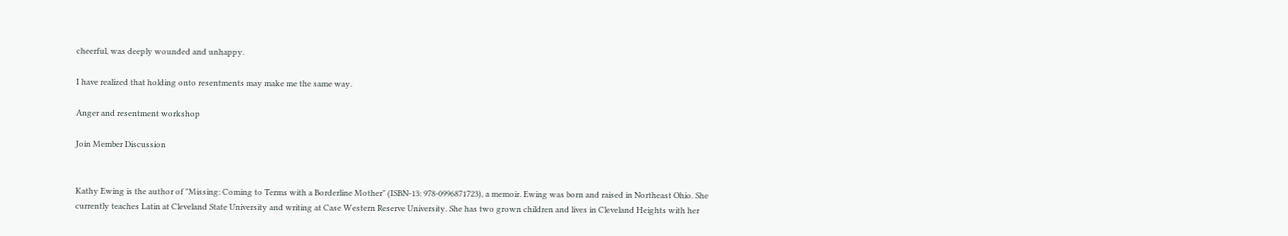cheerful, was deeply wounded and unhappy.

I have realized that holding onto resentments may make me the same way.

Anger and resentment workshop

Join Member Discussion


Kathy Ewing is the author of "Missing: Coming to Terms with a Borderline Mother" (ISBN-13: 978-0996871723), a memoir. Ewing was born and raised in Northeast Ohio. She currently teaches Latin at Cleveland State University and writing at Case Western Reserve University. She has two grown children and lives in Cleveland Heights with her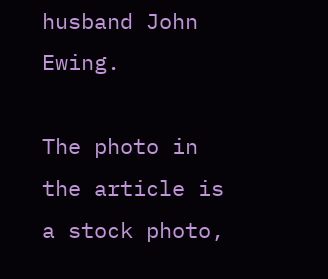husband John Ewing.

The photo in the article is a stock photo,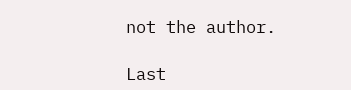not the author.

Last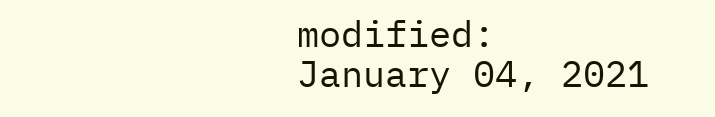modified:
January 04, 2021